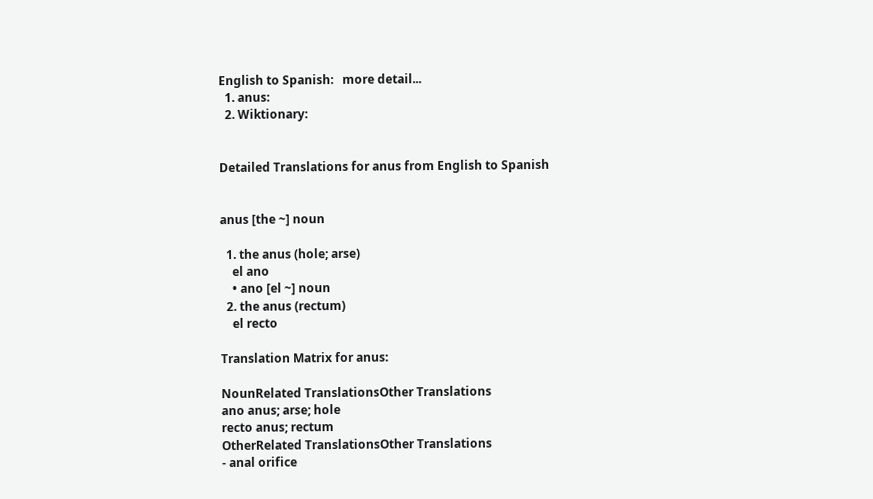English to Spanish:   more detail...
  1. anus:
  2. Wiktionary:


Detailed Translations for anus from English to Spanish


anus [the ~] noun

  1. the anus (hole; arse)
    el ano
    • ano [el ~] noun
  2. the anus (rectum)
    el recto

Translation Matrix for anus:

NounRelated TranslationsOther Translations
ano anus; arse; hole
recto anus; rectum
OtherRelated TranslationsOther Translations
- anal orifice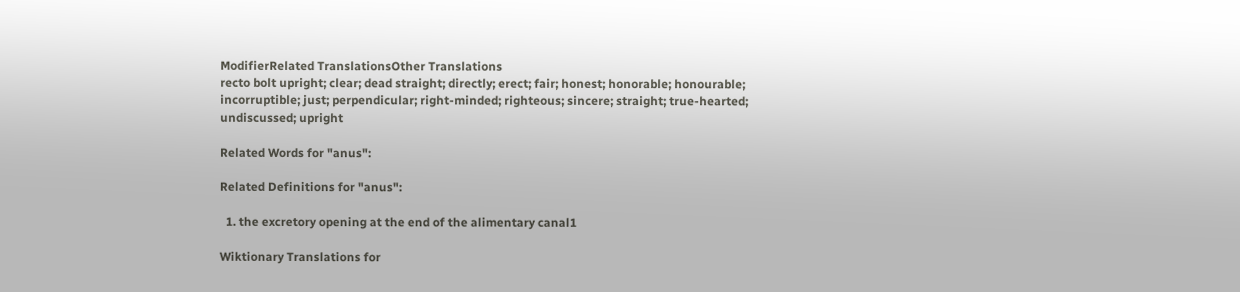ModifierRelated TranslationsOther Translations
recto bolt upright; clear; dead straight; directly; erect; fair; honest; honorable; honourable; incorruptible; just; perpendicular; right-minded; righteous; sincere; straight; true-hearted; undiscussed; upright

Related Words for "anus":

Related Definitions for "anus":

  1. the excretory opening at the end of the alimentary canal1

Wiktionary Translations for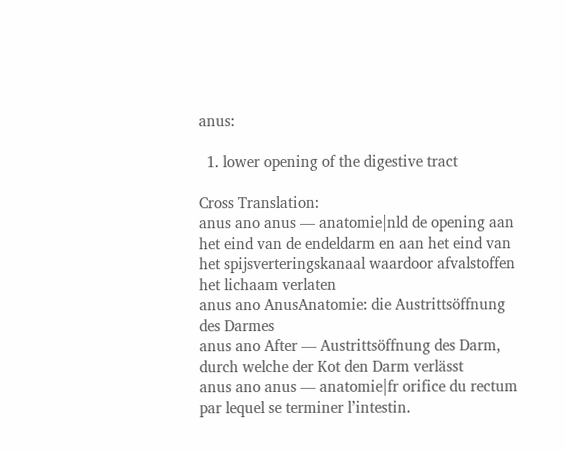anus:

  1. lower opening of the digestive tract

Cross Translation:
anus ano anus — anatomie|nld de opening aan het eind van de endeldarm en aan het eind van het spijsverteringskanaal waardoor afvalstoffen het lichaam verlaten
anus ano AnusAnatomie: die Austrittsöffnung des Darmes
anus ano After — Austrittsöffnung des Darm, durch welche der Kot den Darm verlässt
anus ano anus — anatomie|fr orifice du rectum par lequel se terminer l’intestin.